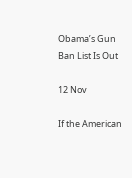Obama’s Gun Ban List Is Out

12 Nov

If the American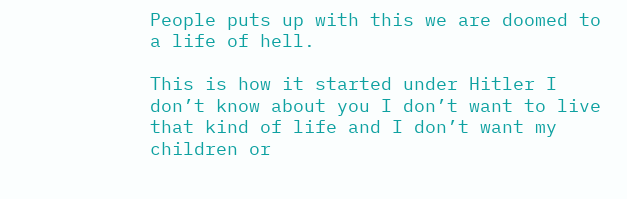People puts up with this we are doomed to a life of hell.

This is how it started under Hitler I don’t know about you I don’t want to live that kind of life and I don’t want my children or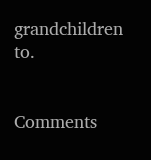grandchildren to.


Comments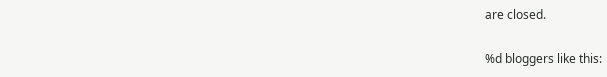are closed.

%d bloggers like this: